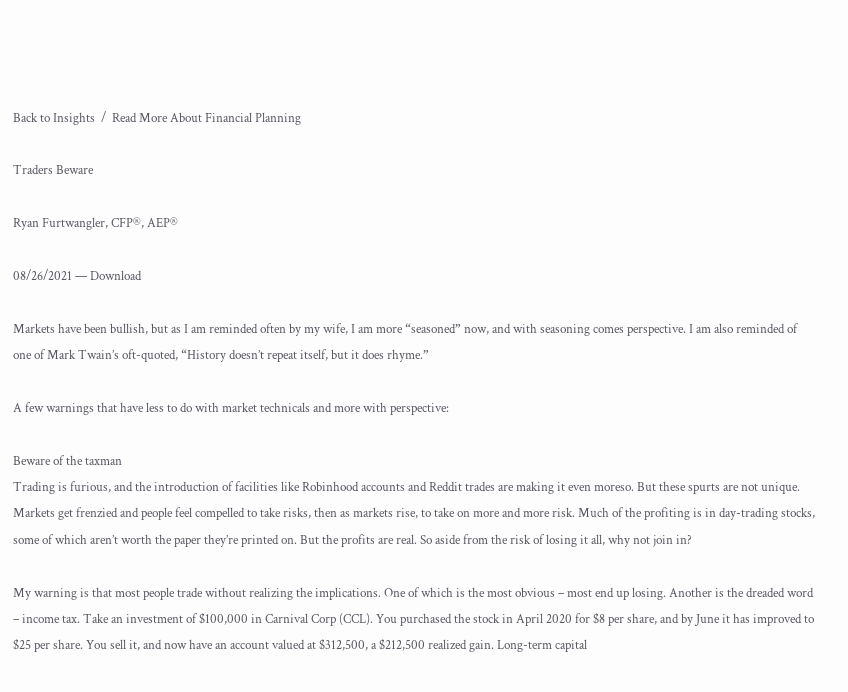Back to Insights  /  Read More About Financial Planning

Traders Beware

Ryan Furtwangler, CFP®, AEP®

08/26/2021 — Download

Markets have been bullish, but as I am reminded often by my wife, I am more “seasoned” now, and with seasoning comes perspective. I am also reminded of one of Mark Twain’s oft-quoted, “History doesn’t repeat itself, but it does rhyme.”

A few warnings that have less to do with market technicals and more with perspective:

Beware of the taxman
Trading is furious, and the introduction of facilities like Robinhood accounts and Reddit trades are making it even moreso. But these spurts are not unique. Markets get frenzied and people feel compelled to take risks, then as markets rise, to take on more and more risk. Much of the profiting is in day-trading stocks, some of which aren’t worth the paper they’re printed on. But the profits are real. So aside from the risk of losing it all, why not join in?

My warning is that most people trade without realizing the implications. One of which is the most obvious – most end up losing. Another is the dreaded word – income tax. Take an investment of $100,000 in Carnival Corp (CCL). You purchased the stock in April 2020 for $8 per share, and by June it has improved to $25 per share. You sell it, and now have an account valued at $312,500, a $212,500 realized gain. Long-term capital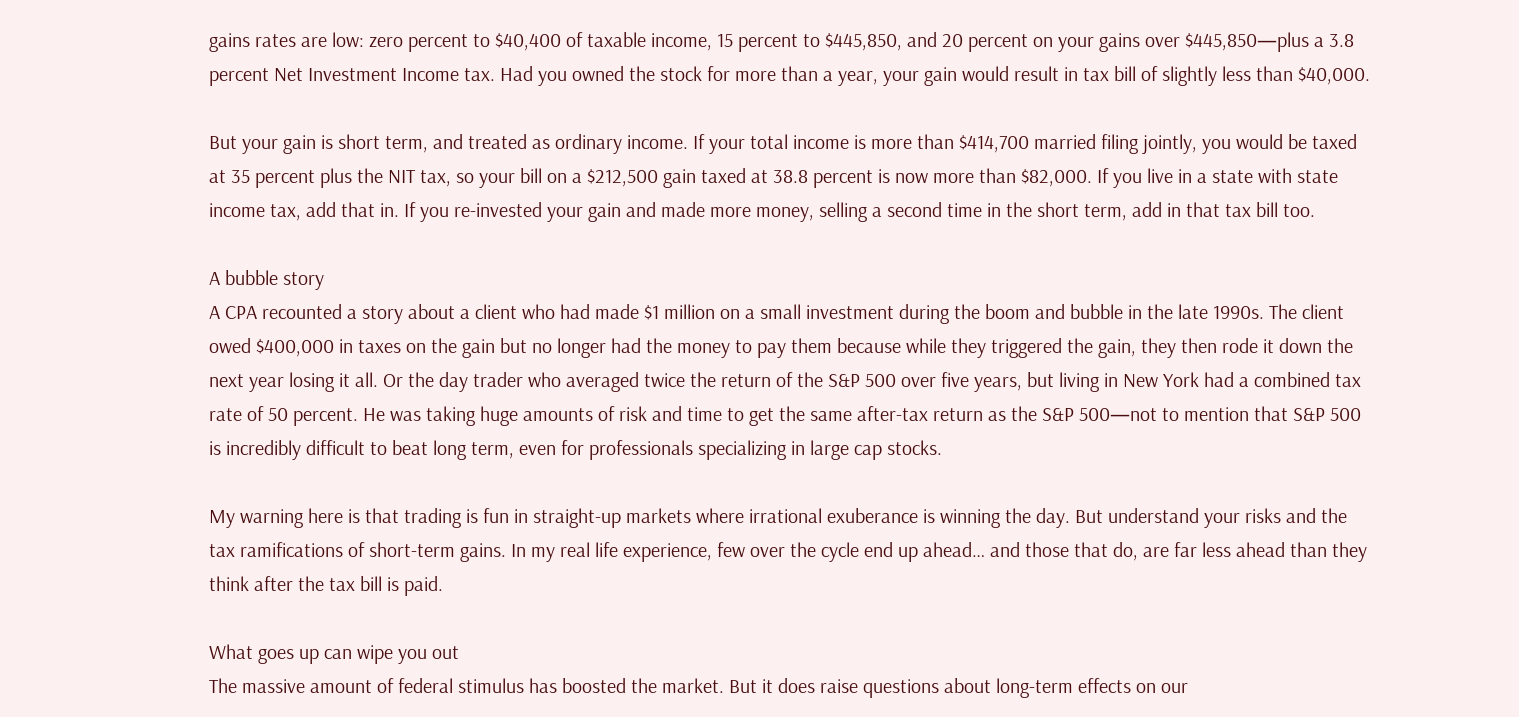gains rates are low: zero percent to $40,400 of taxable income, 15 percent to $445,850, and 20 percent on your gains over $445,850—plus a 3.8 percent Net Investment Income tax. Had you owned the stock for more than a year, your gain would result in tax bill of slightly less than $40,000.

But your gain is short term, and treated as ordinary income. If your total income is more than $414,700 married filing jointly, you would be taxed at 35 percent plus the NIT tax, so your bill on a $212,500 gain taxed at 38.8 percent is now more than $82,000. If you live in a state with state income tax, add that in. If you re-invested your gain and made more money, selling a second time in the short term, add in that tax bill too.

A bubble story
A CPA recounted a story about a client who had made $1 million on a small investment during the boom and bubble in the late 1990s. The client owed $400,000 in taxes on the gain but no longer had the money to pay them because while they triggered the gain, they then rode it down the next year losing it all. Or the day trader who averaged twice the return of the S&P 500 over five years, but living in New York had a combined tax rate of 50 percent. He was taking huge amounts of risk and time to get the same after-tax return as the S&P 500—not to mention that S&P 500 is incredibly difficult to beat long term, even for professionals specializing in large cap stocks.

My warning here is that trading is fun in straight-up markets where irrational exuberance is winning the day. But understand your risks and the tax ramifications of short-term gains. In my real life experience, few over the cycle end up ahead… and those that do, are far less ahead than they think after the tax bill is paid.

What goes up can wipe you out
The massive amount of federal stimulus has boosted the market. But it does raise questions about long-term effects on our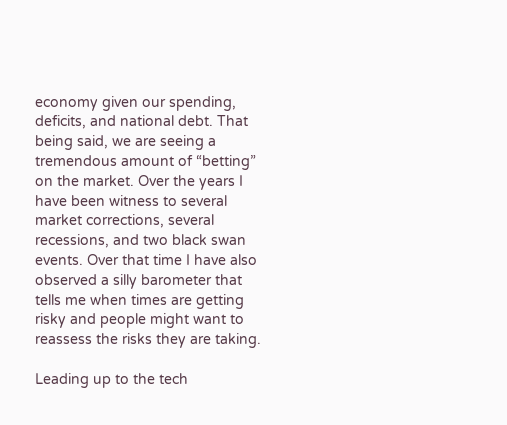economy given our spending, deficits, and national debt. That being said, we are seeing a tremendous amount of “betting” on the market. Over the years I have been witness to several market corrections, several recessions, and two black swan events. Over that time I have also observed a silly barometer that tells me when times are getting risky and people might want to reassess the risks they are taking.

Leading up to the tech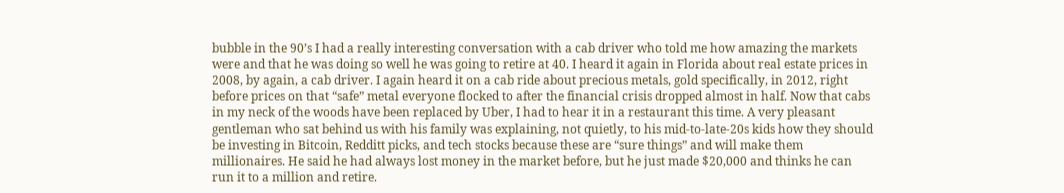bubble in the 90’s I had a really interesting conversation with a cab driver who told me how amazing the markets were and that he was doing so well he was going to retire at 40. I heard it again in Florida about real estate prices in 2008, by again, a cab driver. I again heard it on a cab ride about precious metals, gold specifically, in 2012, right before prices on that “safe” metal everyone flocked to after the financial crisis dropped almost in half. Now that cabs in my neck of the woods have been replaced by Uber, I had to hear it in a restaurant this time. A very pleasant gentleman who sat behind us with his family was explaining, not quietly, to his mid-to-late-20s kids how they should be investing in Bitcoin, Redditt picks, and tech stocks because these are “sure things” and will make them millionaires. He said he had always lost money in the market before, but he just made $20,000 and thinks he can run it to a million and retire.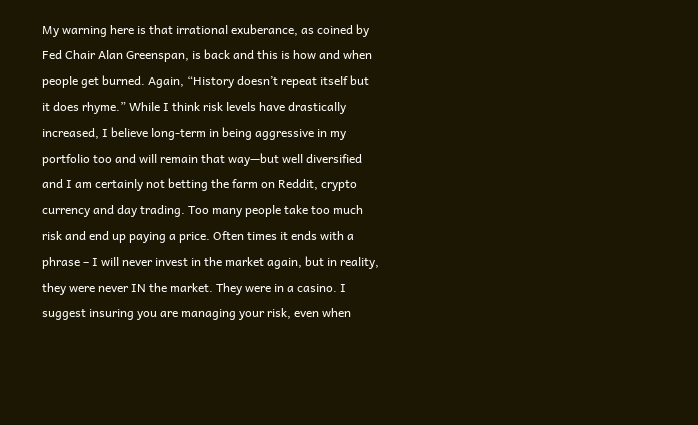My warning here is that irrational exuberance, as coined by Fed Chair Alan Greenspan, is back and this is how and when people get burned. Again, “History doesn’t repeat itself but it does rhyme.” While I think risk levels have drastically increased, I believe long-term in being aggressive in my portfolio too and will remain that way—but well diversified and I am certainly not betting the farm on Reddit, crypto currency and day trading. Too many people take too much risk and end up paying a price. Often times it ends with a phrase – I will never invest in the market again, but in reality, they were never IN the market. They were in a casino. I suggest insuring you are managing your risk, even when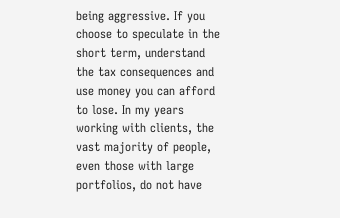being aggressive. If you choose to speculate in the short term, understand the tax consequences and use money you can afford to lose. In my years working with clients, the vast majority of people, even those with large portfolios, do not have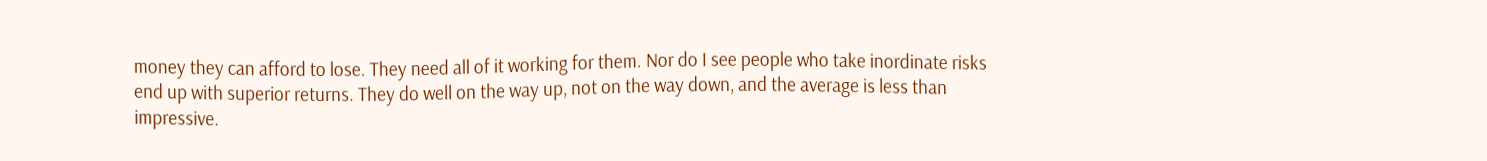money they can afford to lose. They need all of it working for them. Nor do I see people who take inordinate risks end up with superior returns. They do well on the way up, not on the way down, and the average is less than impressive.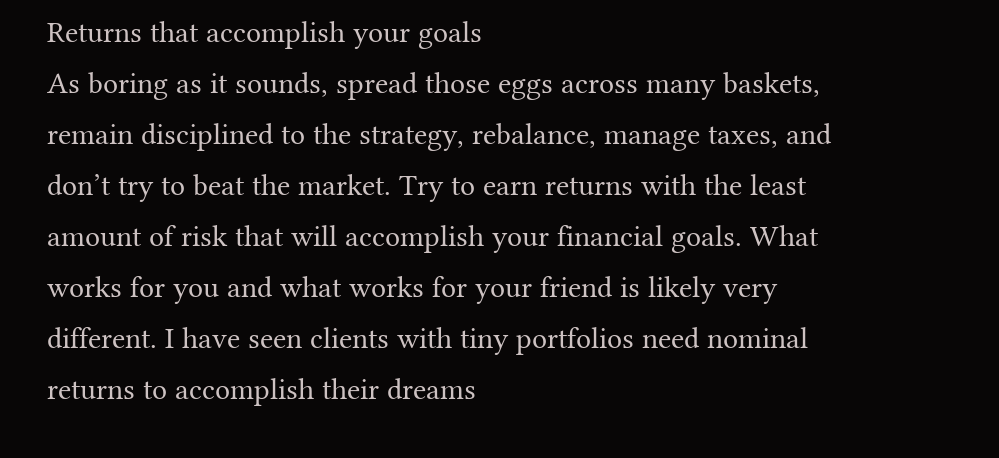Returns that accomplish your goals
As boring as it sounds, spread those eggs across many baskets, remain disciplined to the strategy, rebalance, manage taxes, and don’t try to beat the market. Try to earn returns with the least amount of risk that will accomplish your financial goals. What works for you and what works for your friend is likely very different. I have seen clients with tiny portfolios need nominal returns to accomplish their dreams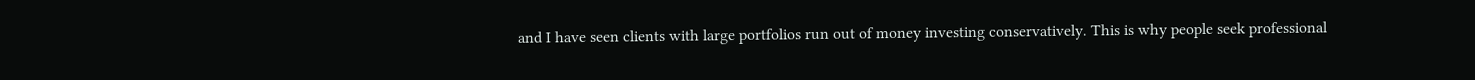and I have seen clients with large portfolios run out of money investing conservatively. This is why people seek professional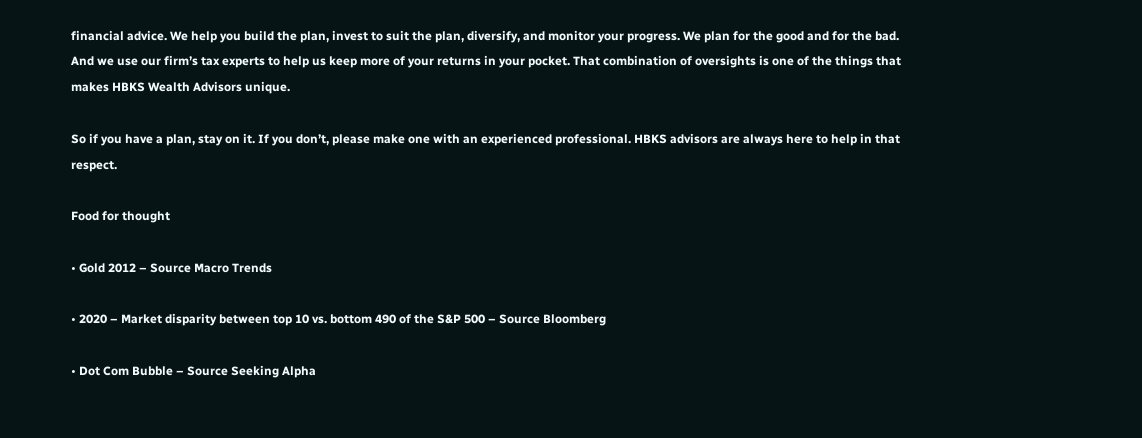financial advice. We help you build the plan, invest to suit the plan, diversify, and monitor your progress. We plan for the good and for the bad. And we use our firm’s tax experts to help us keep more of your returns in your pocket. That combination of oversights is one of the things that makes HBKS Wealth Advisors unique.

So if you have a plan, stay on it. If you don’t, please make one with an experienced professional. HBKS advisors are always here to help in that respect.

Food for thought

• Gold 2012 – Source Macro Trends

• 2020 – Market disparity between top 10 vs. bottom 490 of the S&P 500 – Source Bloomberg

• Dot Com Bubble – Source Seeking Alpha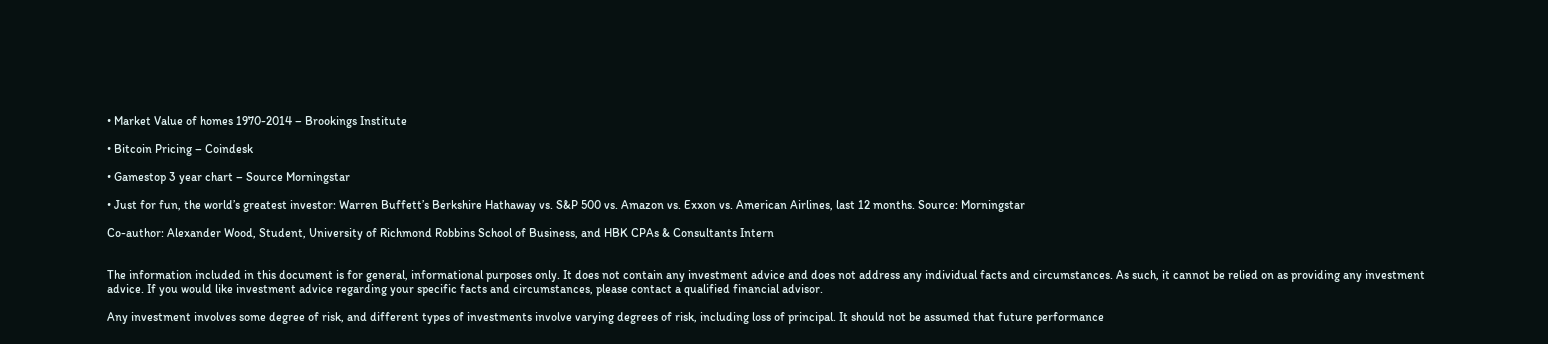• Market Value of homes 1970-2014 – Brookings Institute

• Bitcoin Pricing – Coindesk

• Gamestop 3 year chart – Source Morningstar

• Just for fun, the world’s greatest investor: Warren Buffett’s Berkshire Hathaway vs. S&P 500 vs. Amazon vs. Exxon vs. American Airlines, last 12 months. Source: Morningstar

Co-author: Alexander Wood, Student, University of Richmond Robbins School of Business, and HBK CPAs & Consultants Intern


The information included in this document is for general, informational purposes only. It does not contain any investment advice and does not address any individual facts and circumstances. As such, it cannot be relied on as providing any investment advice. If you would like investment advice regarding your specific facts and circumstances, please contact a qualified financial advisor.

Any investment involves some degree of risk, and different types of investments involve varying degrees of risk, including loss of principal. It should not be assumed that future performance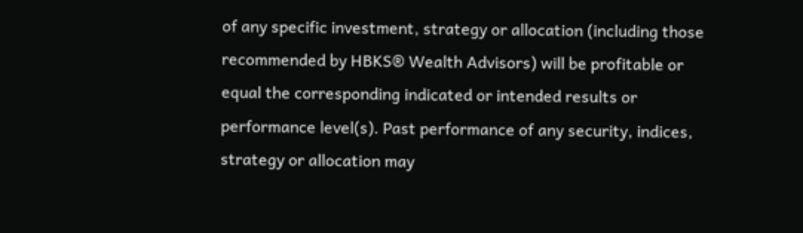of any specific investment, strategy or allocation (including those recommended by HBKS® Wealth Advisors) will be profitable or equal the corresponding indicated or intended results or performance level(s). Past performance of any security, indices, strategy or allocation may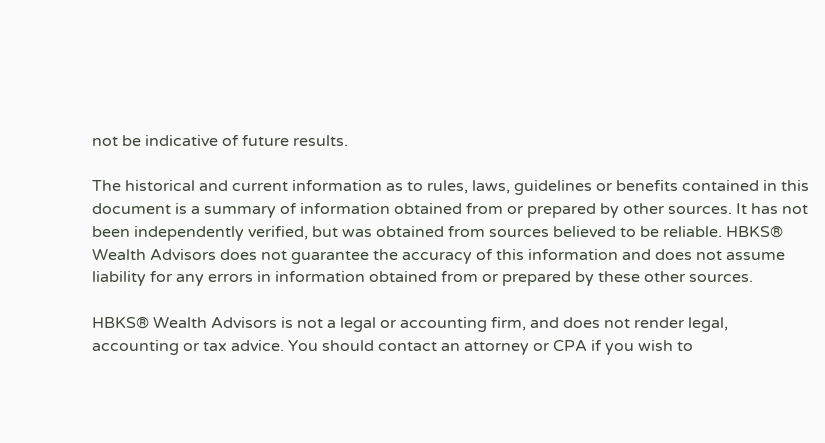not be indicative of future results.

The historical and current information as to rules, laws, guidelines or benefits contained in this document is a summary of information obtained from or prepared by other sources. It has not been independently verified, but was obtained from sources believed to be reliable. HBKS® Wealth Advisors does not guarantee the accuracy of this information and does not assume liability for any errors in information obtained from or prepared by these other sources.

HBKS® Wealth Advisors is not a legal or accounting firm, and does not render legal, accounting or tax advice. You should contact an attorney or CPA if you wish to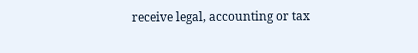receive legal, accounting or tax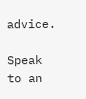advice.

Speak to an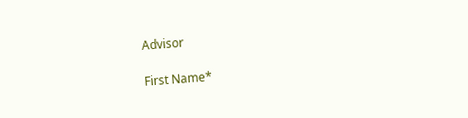Advisor

First Name*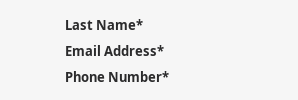Last Name*
Email Address*
Phone Number*